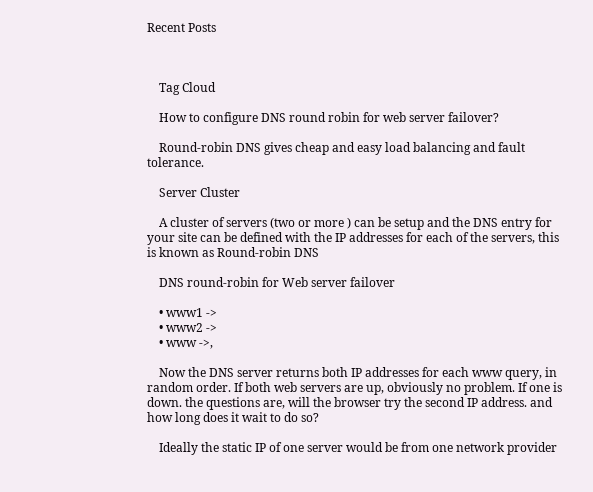Recent Posts



    Tag Cloud

    How to configure DNS round robin for web server failover?

    Round-robin DNS gives cheap and easy load balancing and fault tolerance.

    Server Cluster

    A cluster of servers (two or more ) can be setup and the DNS entry for your site can be defined with the IP addresses for each of the servers, this is known as Round-robin DNS

    DNS round-robin for Web server failover

    • www1 ->
    • www2 ->
    • www ->,

    Now the DNS server returns both IP addresses for each www query, in random order. If both web servers are up, obviously no problem. If one is down. the questions are, will the browser try the second IP address. and how long does it wait to do so?

    Ideally the static IP of one server would be from one network provider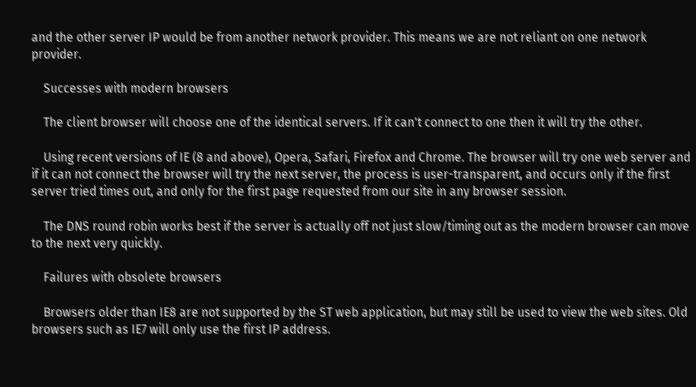and the other server IP would be from another network provider. This means we are not reliant on one network provider.

    Successes with modern browsers

    The client browser will choose one of the identical servers. If it can't connect to one then it will try the other.

    Using recent versions of IE (8 and above), Opera, Safari, Firefox and Chrome. The browser will try one web server and if it can not connect the browser will try the next server, the process is user-transparent, and occurs only if the first server tried times out, and only for the first page requested from our site in any browser session.

    The DNS round robin works best if the server is actually off not just slow/timing out as the modern browser can move to the next very quickly.

    Failures with obsolete browsers

    Browsers older than IE8 are not supported by the ST web application, but may still be used to view the web sites. Old browsers such as IE7 will only use the first IP address.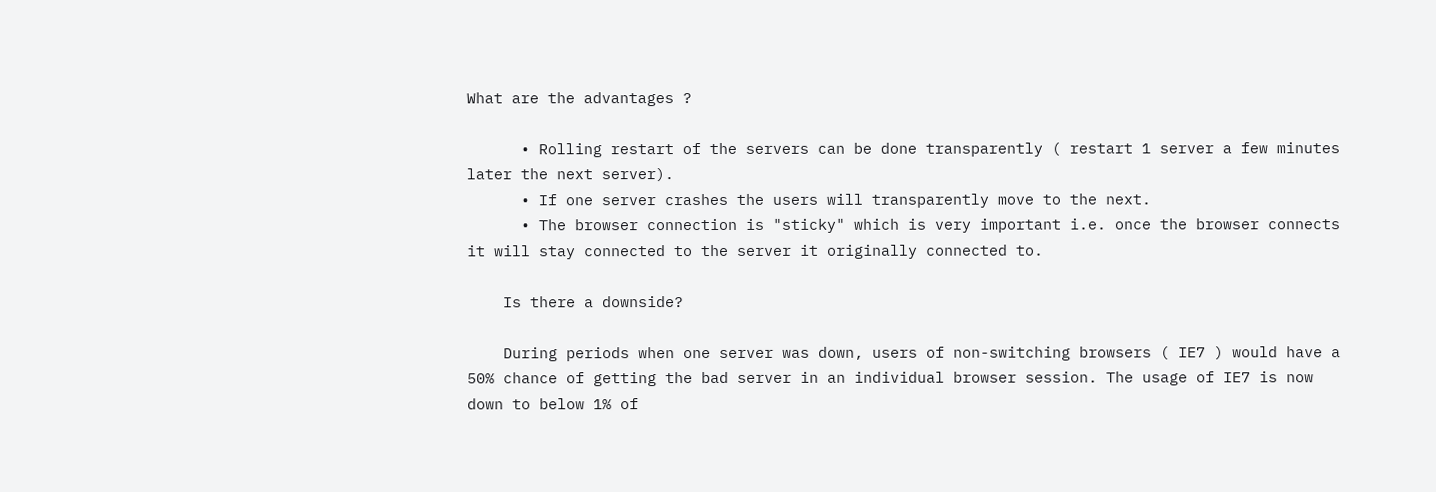What are the advantages ?

      • Rolling restart of the servers can be done transparently ( restart 1 server a few minutes later the next server).
      • If one server crashes the users will transparently move to the next.
      • The browser connection is "sticky" which is very important i.e. once the browser connects it will stay connected to the server it originally connected to.

    Is there a downside?

    During periods when one server was down, users of non-switching browsers ( IE7 ) would have a 50% chance of getting the bad server in an individual browser session. The usage of IE7 is now down to below 1% of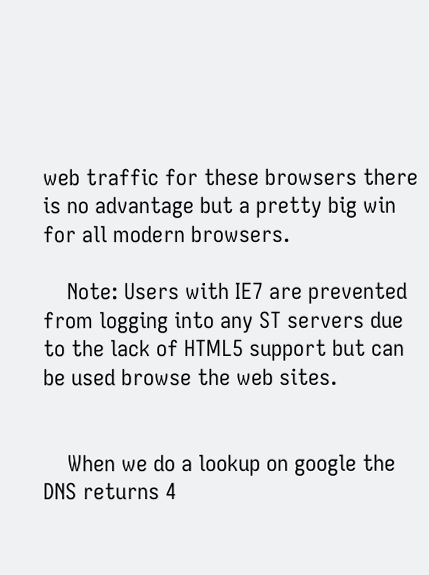web traffic for these browsers there is no advantage but a pretty big win for all modern browsers.

    Note: Users with IE7 are prevented from logging into any ST servers due to the lack of HTML5 support but can be used browse the web sites.


    When we do a lookup on google the DNS returns 4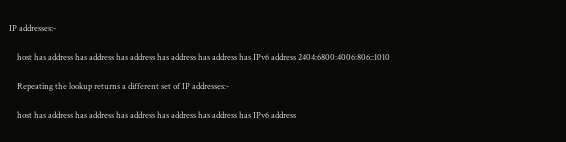IP addresses:-

    host has address has address has address has address has address has IPv6 address 2404:6800:4006:806::1010

    Repeating the lookup returns a different set of IP addresses:-

    host has address has address has address has address has address has IPv6 address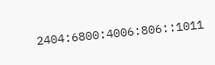2404:6800:4006:806::1011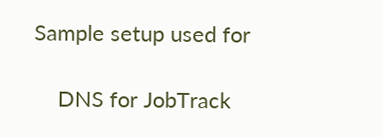Sample setup used for

    DNS for JobTrack